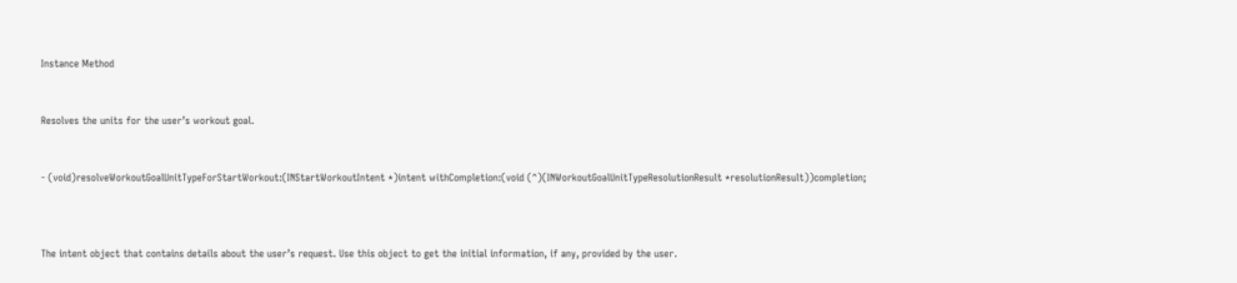Instance Method


Resolves the units for the user’s workout goal.


- (void)resolveWorkoutGoalUnitTypeForStartWorkout:(INStartWorkoutIntent *)intent withCompletion:(void (^)(INWorkoutGoalUnitTypeResolutionResult *resolutionResult))completion;



The intent object that contains details about the user’s request. Use this object to get the initial information, if any, provided by the user.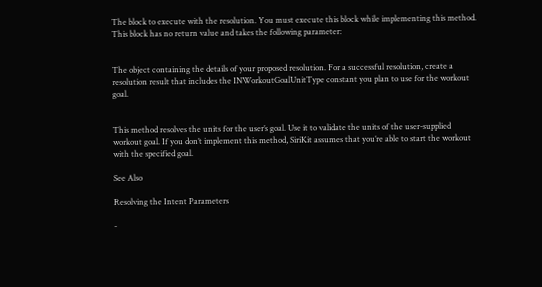The block to execute with the resolution. You must execute this block while implementing this method. This block has no return value and takes the following parameter:


The object containing the details of your proposed resolution. For a successful resolution, create a resolution result that includes the INWorkoutGoalUnitType constant you plan to use for the workout goal.


This method resolves the units for the user’s goal. Use it to validate the units of the user-supplied workout goal. If you don’t implement this method, SiriKit assumes that you’re able to start the workout with the specified goal.

See Also

Resolving the Intent Parameters

-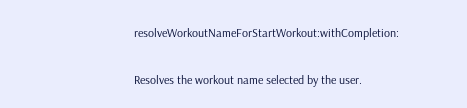resolveWorkoutNameForStartWorkout:withCompletion:

Resolves the workout name selected by the user.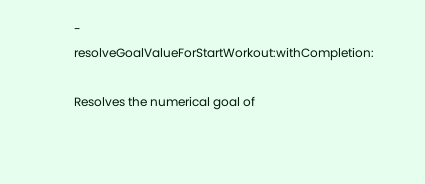- resolveGoalValueForStartWorkout:withCompletion:

Resolves the numerical goal of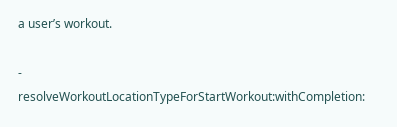a user’s workout.

- resolveWorkoutLocationTypeForStartWorkout:withCompletion: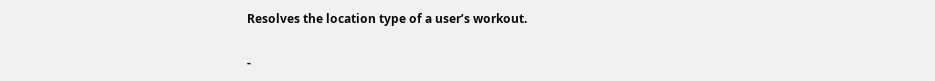Resolves the location type of a user’s workout.

-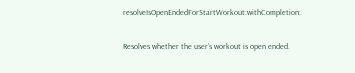resolveIsOpenEndedForStartWorkout:withCompletion:

Resolves whether the user’s workout is open ended.